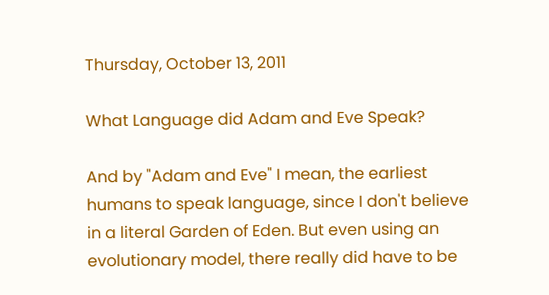Thursday, October 13, 2011

What Language did Adam and Eve Speak?

And by "Adam and Eve" I mean, the earliest humans to speak language, since I don't believe in a literal Garden of Eden. But even using an evolutionary model, there really did have to be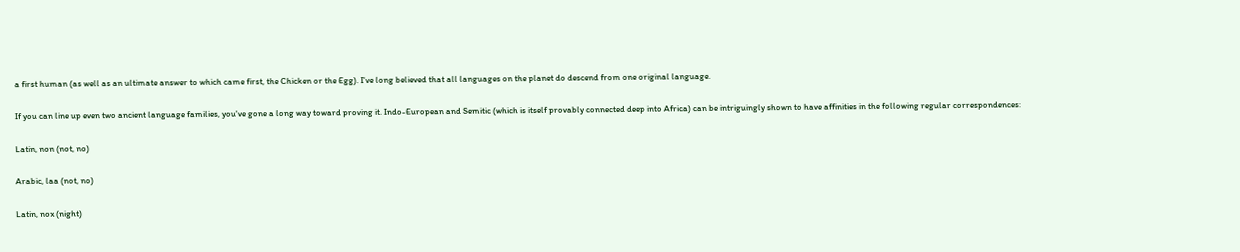a first human (as well as an ultimate answer to which came first, the Chicken or the Egg). I've long believed that all languages on the planet do descend from one original language.

If you can line up even two ancient language families, you've gone a long way toward proving it. Indo-European and Semitic (which is itself provably connected deep into Africa) can be intriguingly shown to have affinities in the following regular correspondences:

Latin, non (not, no)

Arabic, laa (not, no)

Latin, nox (night)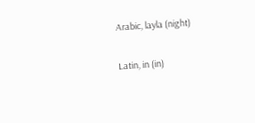Arabic, layla (night)

Latin, in (in)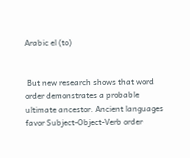Arabic el (to)


 But new research shows that word order demonstrates a probable ultimate ancestor. Ancient languages favor Subject-Object-Verb order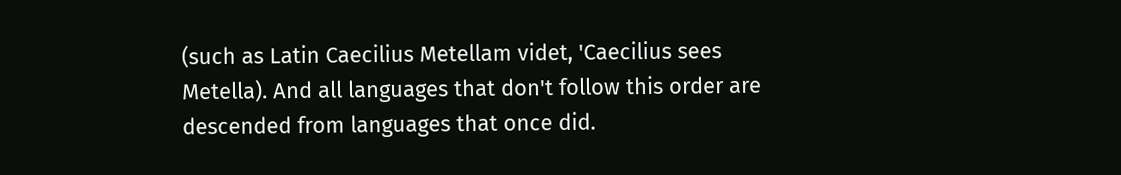(such as Latin Caecilius Metellam videt, 'Caecilius sees Metella). And all languages that don't follow this order are descended from languages that once did.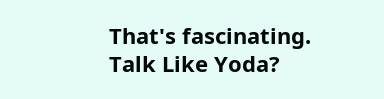That's fascinating.
Talk Like Yoda?